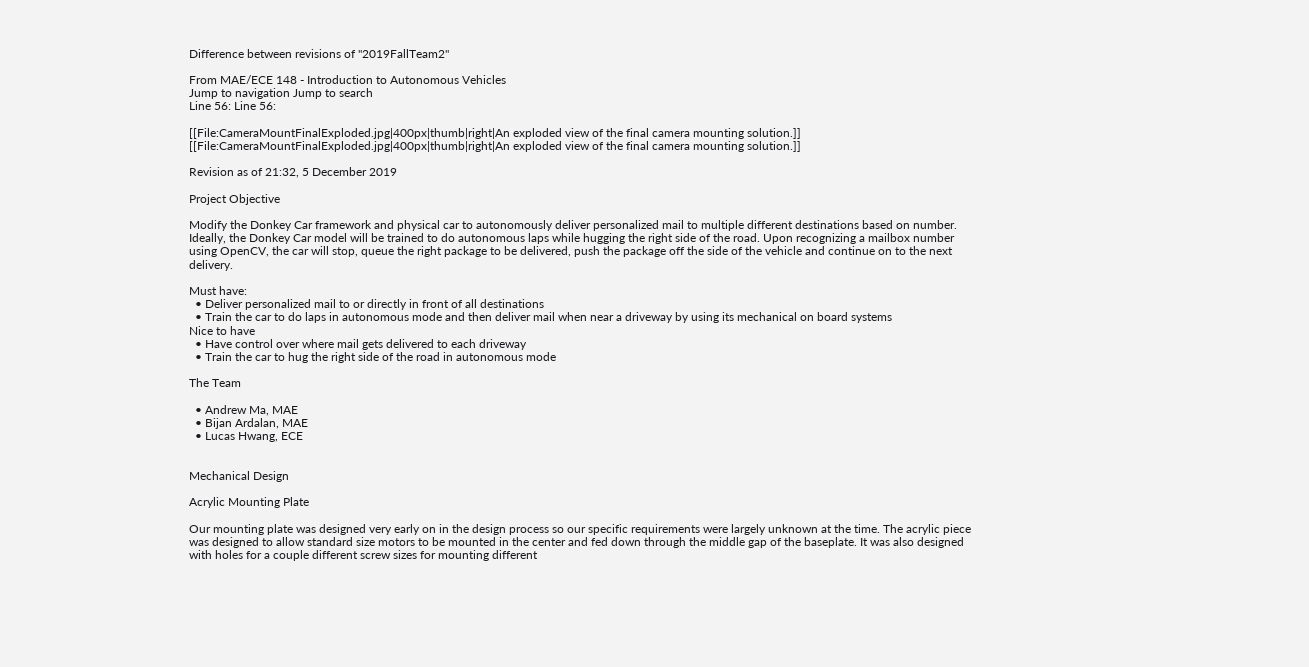Difference between revisions of "2019FallTeam2"

From MAE/ECE 148 - Introduction to Autonomous Vehicles
Jump to navigation Jump to search
Line 56: Line 56:

[[File:CameraMountFinalExploded.jpg|400px|thumb|right|An exploded view of the final camera mounting solution.]]
[[File:CameraMountFinalExploded.jpg|400px|thumb|right|An exploded view of the final camera mounting solution.]]

Revision as of 21:32, 5 December 2019

Project Objective

Modify the Donkey Car framework and physical car to autonomously deliver personalized mail to multiple different destinations based on number. Ideally, the Donkey Car model will be trained to do autonomous laps while hugging the right side of the road. Upon recognizing a mailbox number using OpenCV, the car will stop, queue the right package to be delivered, push the package off the side of the vehicle and continue on to the next delivery.

Must have:
  • Deliver personalized mail to or directly in front of all destinations
  • Train the car to do laps in autonomous mode and then deliver mail when near a driveway by using its mechanical on board systems
Nice to have
  • Have control over where mail gets delivered to each driveway
  • Train the car to hug the right side of the road in autonomous mode

The Team

  • Andrew Ma, MAE
  • Bijan Ardalan, MAE
  • Lucas Hwang, ECE


Mechanical Design

Acrylic Mounting Plate

Our mounting plate was designed very early on in the design process so our specific requirements were largely unknown at the time. The acrylic piece was designed to allow standard size motors to be mounted in the center and fed down through the middle gap of the baseplate. It was also designed with holes for a couple different screw sizes for mounting different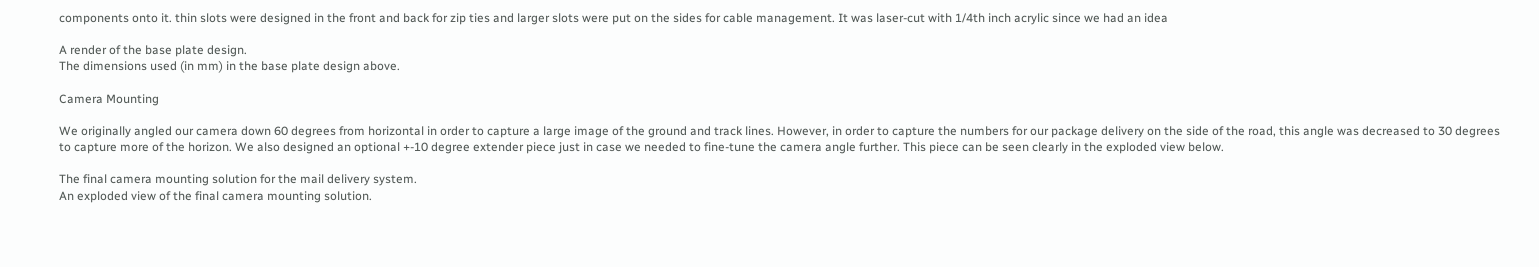components onto it. thin slots were designed in the front and back for zip ties and larger slots were put on the sides for cable management. It was laser-cut with 1/4th inch acrylic since we had an idea

A render of the base plate design.
The dimensions used (in mm) in the base plate design above.

Camera Mounting

We originally angled our camera down 60 degrees from horizontal in order to capture a large image of the ground and track lines. However, in order to capture the numbers for our package delivery on the side of the road, this angle was decreased to 30 degrees to capture more of the horizon. We also designed an optional +-10 degree extender piece just in case we needed to fine-tune the camera angle further. This piece can be seen clearly in the exploded view below.

The final camera mounting solution for the mail delivery system.
An exploded view of the final camera mounting solution.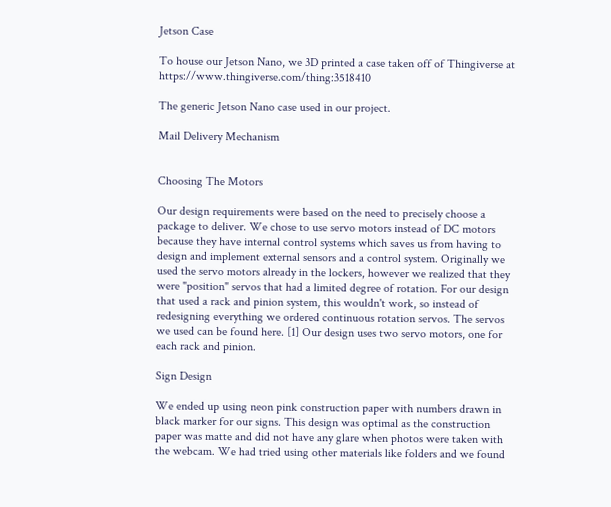Jetson Case

To house our Jetson Nano, we 3D printed a case taken off of Thingiverse at https://www.thingiverse.com/thing:3518410

The generic Jetson Nano case used in our project.

Mail Delivery Mechanism


Choosing The Motors

Our design requirements were based on the need to precisely choose a package to deliver. We chose to use servo motors instead of DC motors because they have internal control systems which saves us from having to design and implement external sensors and a control system. Originally we used the servo motors already in the lockers, however we realized that they were "position" servos that had a limited degree of rotation. For our design that used a rack and pinion system, this wouldn't work, so instead of redesigning everything we ordered continuous rotation servos. The servos we used can be found here. [1] Our design uses two servo motors, one for each rack and pinion.

Sign Design

We ended up using neon pink construction paper with numbers drawn in black marker for our signs. This design was optimal as the construction paper was matte and did not have any glare when photos were taken with the webcam. We had tried using other materials like folders and we found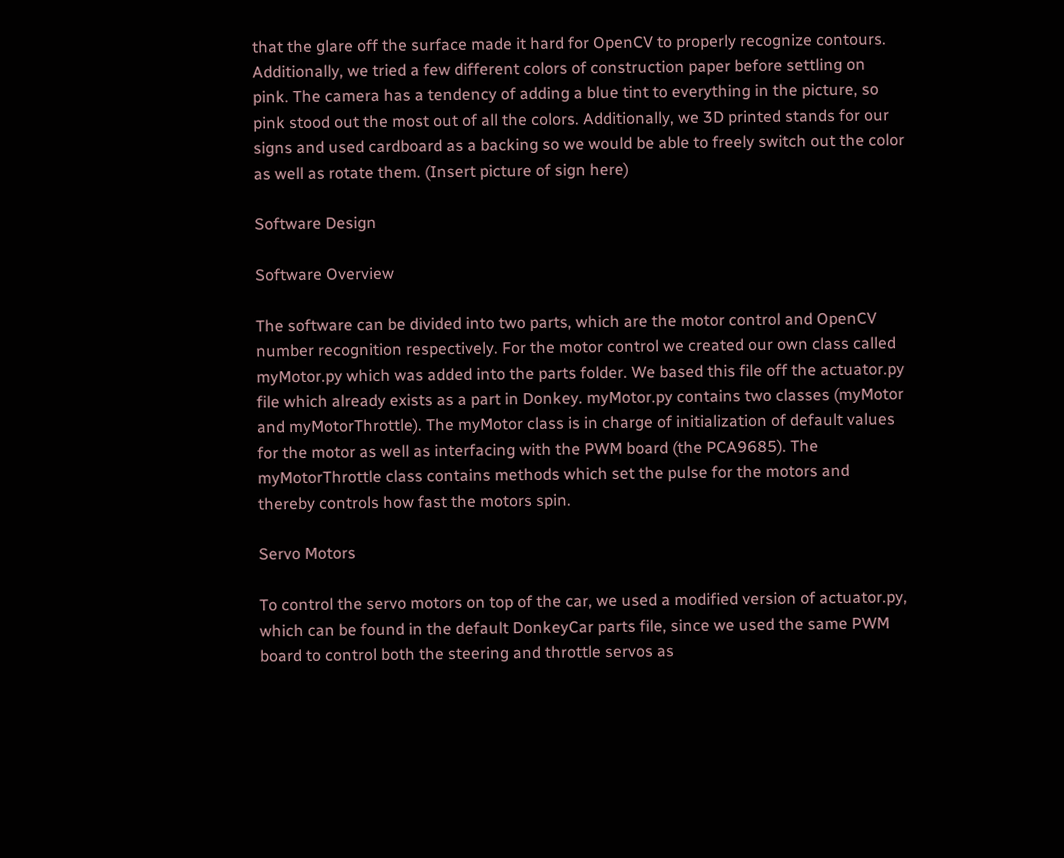that the glare off the surface made it hard for OpenCV to properly recognize contours. Additionally, we tried a few different colors of construction paper before settling on pink. The camera has a tendency of adding a blue tint to everything in the picture, so pink stood out the most out of all the colors. Additionally, we 3D printed stands for our signs and used cardboard as a backing so we would be able to freely switch out the color as well as rotate them. (Insert picture of sign here)

Software Design

Software Overview

The software can be divided into two parts, which are the motor control and OpenCV number recognition respectively. For the motor control we created our own class called myMotor.py which was added into the parts folder. We based this file off the actuator.py file which already exists as a part in Donkey. myMotor.py contains two classes (myMotor and myMotorThrottle). The myMotor class is in charge of initialization of default values for the motor as well as interfacing with the PWM board (the PCA9685). The myMotorThrottle class contains methods which set the pulse for the motors and thereby controls how fast the motors spin.

Servo Motors

To control the servo motors on top of the car, we used a modified version of actuator.py, which can be found in the default DonkeyCar parts file, since we used the same PWM board to control both the steering and throttle servos as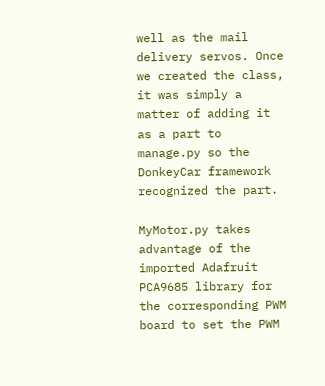well as the mail delivery servos. Once we created the class, it was simply a matter of adding it as a part to manage.py so the DonkeyCar framework recognized the part.

MyMotor.py takes advantage of the imported Adafruit PCA9685 library for the corresponding PWM board to set the PWM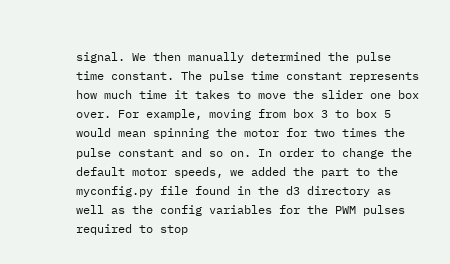signal. We then manually determined the pulse time constant. The pulse time constant represents how much time it takes to move the slider one box over. For example, moving from box 3 to box 5 would mean spinning the motor for two times the pulse constant and so on. In order to change the default motor speeds, we added the part to the myconfig.py file found in the d3 directory as well as the config variables for the PWM pulses required to stop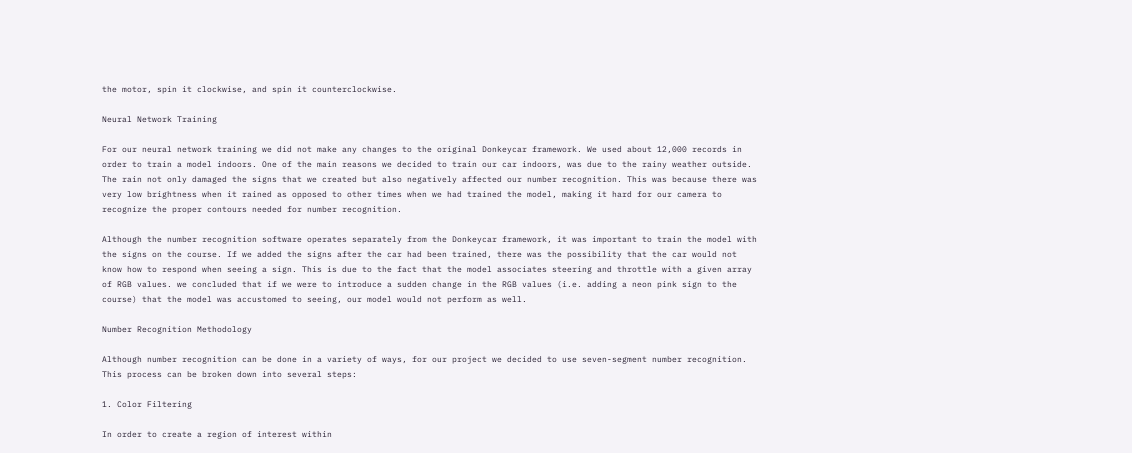the motor, spin it clockwise, and spin it counterclockwise.

Neural Network Training

For our neural network training we did not make any changes to the original Donkeycar framework. We used about 12,000 records in order to train a model indoors. One of the main reasons we decided to train our car indoors, was due to the rainy weather outside. The rain not only damaged the signs that we created but also negatively affected our number recognition. This was because there was very low brightness when it rained as opposed to other times when we had trained the model, making it hard for our camera to recognize the proper contours needed for number recognition.

Although the number recognition software operates separately from the Donkeycar framework, it was important to train the model with the signs on the course. If we added the signs after the car had been trained, there was the possibility that the car would not know how to respond when seeing a sign. This is due to the fact that the model associates steering and throttle with a given array of RGB values. we concluded that if we were to introduce a sudden change in the RGB values (i.e. adding a neon pink sign to the course) that the model was accustomed to seeing, our model would not perform as well.

Number Recognition Methodology

Although number recognition can be done in a variety of ways, for our project we decided to use seven-segment number recognition. This process can be broken down into several steps:

1. Color Filtering

In order to create a region of interest within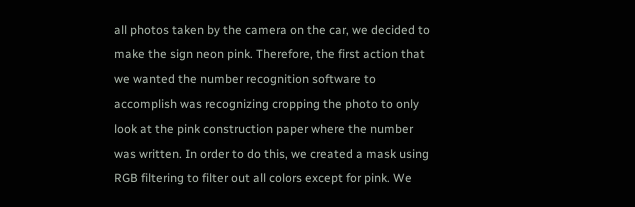all photos taken by the camera on the car, we decided to make the sign neon pink. Therefore, the first action that we wanted the number recognition software to accomplish was recognizing cropping the photo to only look at the pink construction paper where the number was written. In order to do this, we created a mask using RGB filtering to filter out all colors except for pink. We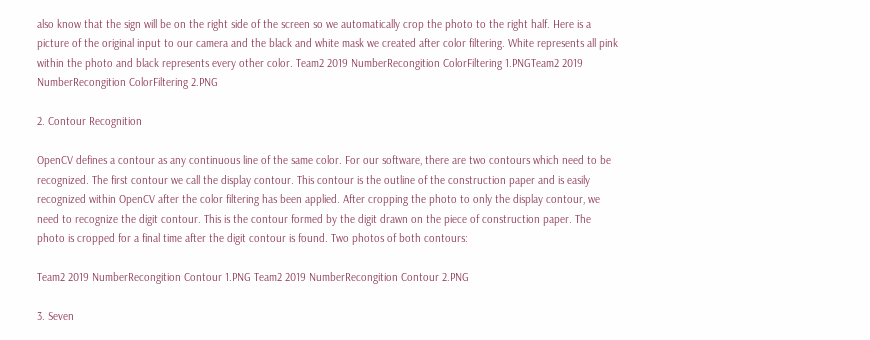also know that the sign will be on the right side of the screen so we automatically crop the photo to the right half. Here is a picture of the original input to our camera and the black and white mask we created after color filtering. White represents all pink within the photo and black represents every other color. Team2 2019 NumberRecongition ColorFiltering 1.PNGTeam2 2019 NumberRecongition ColorFiltering 2.PNG

2. Contour Recognition

OpenCV defines a contour as any continuous line of the same color. For our software, there are two contours which need to be recognized. The first contour we call the display contour. This contour is the outline of the construction paper and is easily recognized within OpenCV after the color filtering has been applied. After cropping the photo to only the display contour, we need to recognize the digit contour. This is the contour formed by the digit drawn on the piece of construction paper. The photo is cropped for a final time after the digit contour is found. Two photos of both contours:

Team2 2019 NumberRecongition Contour 1.PNG Team2 2019 NumberRecongition Contour 2.PNG

3. Seven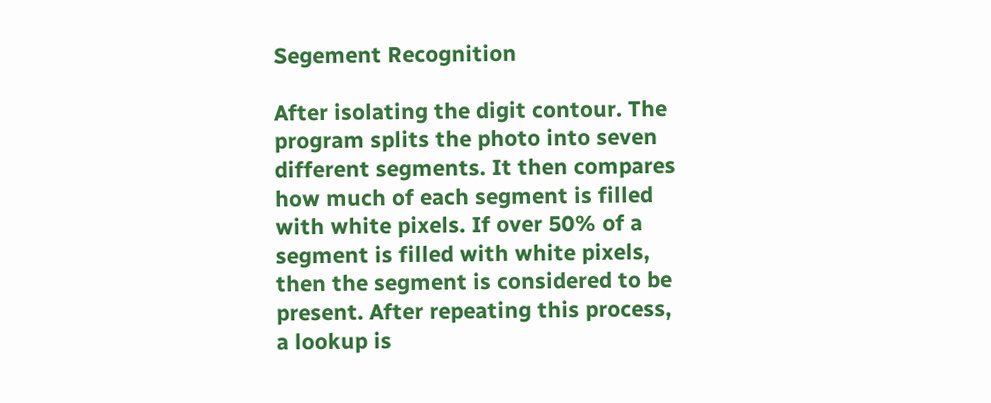Segement Recognition

After isolating the digit contour. The program splits the photo into seven different segments. It then compares how much of each segment is filled with white pixels. If over 50% of a segment is filled with white pixels, then the segment is considered to be present. After repeating this process, a lookup is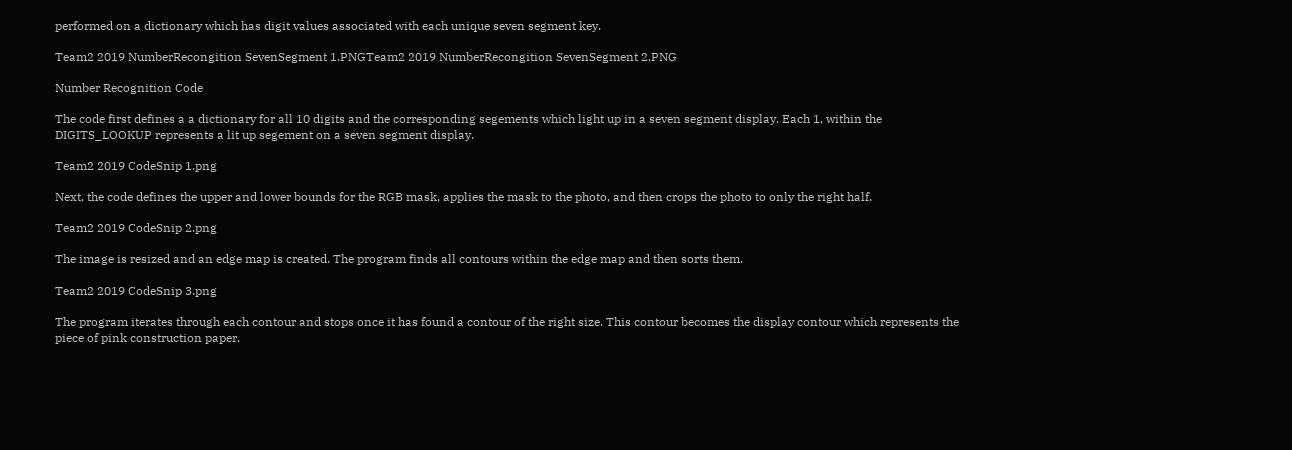performed on a dictionary which has digit values associated with each unique seven segment key.

Team2 2019 NumberRecongition SevenSegment 1.PNGTeam2 2019 NumberRecongition SevenSegment 2.PNG

Number Recognition Code

The code first defines a a dictionary for all 10 digits and the corresponding segements which light up in a seven segment display. Each 1, within the DIGITS_LOOKUP represents a lit up segement on a seven segment display.

Team2 2019 CodeSnip 1.png

Next, the code defines the upper and lower bounds for the RGB mask, applies the mask to the photo, and then crops the photo to only the right half.

Team2 2019 CodeSnip 2.png

The image is resized and an edge map is created. The program finds all contours within the edge map and then sorts them.

Team2 2019 CodeSnip 3.png

The program iterates through each contour and stops once it has found a contour of the right size. This contour becomes the display contour which represents the piece of pink construction paper.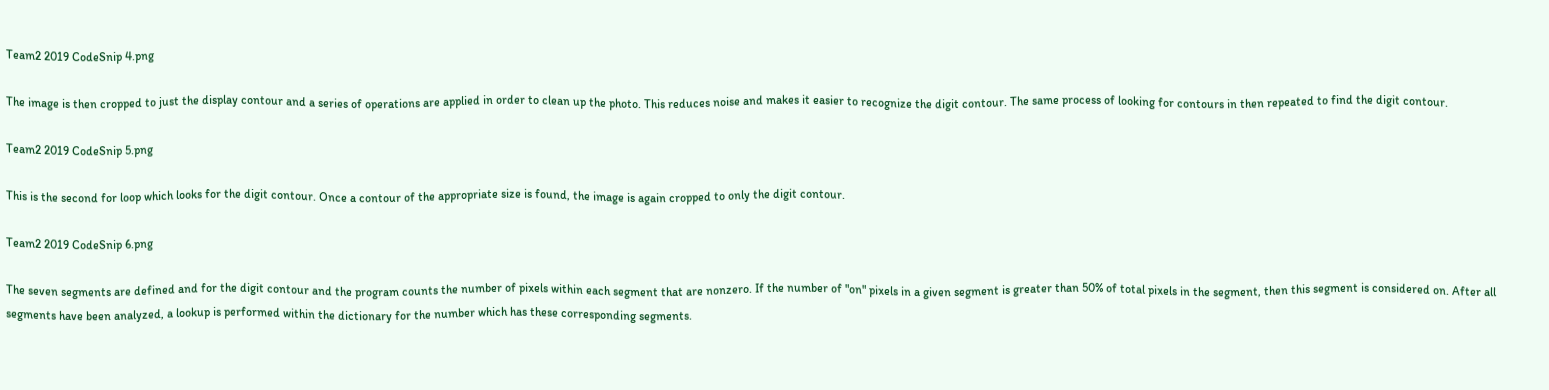Team2 2019 CodeSnip 4.png

The image is then cropped to just the display contour and a series of operations are applied in order to clean up the photo. This reduces noise and makes it easier to recognize the digit contour. The same process of looking for contours in then repeated to find the digit contour.

Team2 2019 CodeSnip 5.png

This is the second for loop which looks for the digit contour. Once a contour of the appropriate size is found, the image is again cropped to only the digit contour.

Team2 2019 CodeSnip 6.png

The seven segments are defined and for the digit contour and the program counts the number of pixels within each segment that are nonzero. If the number of "on" pixels in a given segment is greater than 50% of total pixels in the segment, then this segment is considered on. After all segments have been analyzed, a lookup is performed within the dictionary for the number which has these corresponding segments.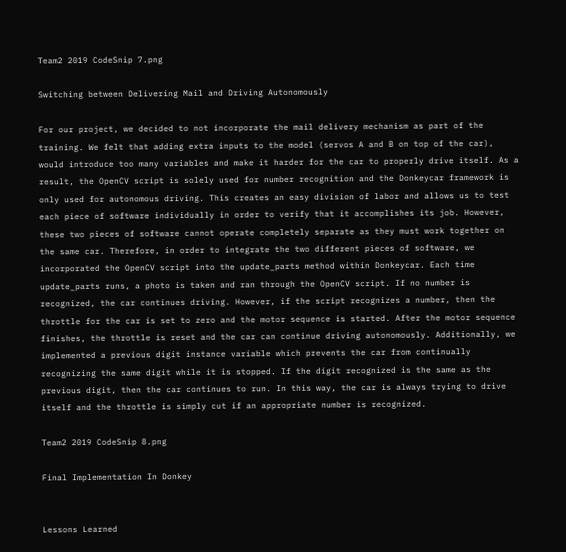Team2 2019 CodeSnip 7.png

Switching between Delivering Mail and Driving Autonomously

For our project, we decided to not incorporate the mail delivery mechanism as part of the training. We felt that adding extra inputs to the model (servos A and B on top of the car), would introduce too many variables and make it harder for the car to properly drive itself. As a result, the OpenCV script is solely used for number recognition and the Donkeycar framework is only used for autonomous driving. This creates an easy division of labor and allows us to test each piece of software individually in order to verify that it accomplishes its job. However, these two pieces of software cannot operate completely separate as they must work together on the same car. Therefore, in order to integrate the two different pieces of software, we incorporated the OpenCV script into the update_parts method within Donkeycar. Each time update_parts runs, a photo is taken and ran through the OpenCV script. If no number is recognized, the car continues driving. However, if the script recognizes a number, then the throttle for the car is set to zero and the motor sequence is started. After the motor sequence finishes, the throttle is reset and the car can continue driving autonomously. Additionally, we implemented a previous digit instance variable which prevents the car from continually recognizing the same digit while it is stopped. If the digit recognized is the same as the previous digit, then the car continues to run. In this way, the car is always trying to drive itself and the throttle is simply cut if an appropriate number is recognized.

Team2 2019 CodeSnip 8.png

Final Implementation In Donkey


Lessons Learned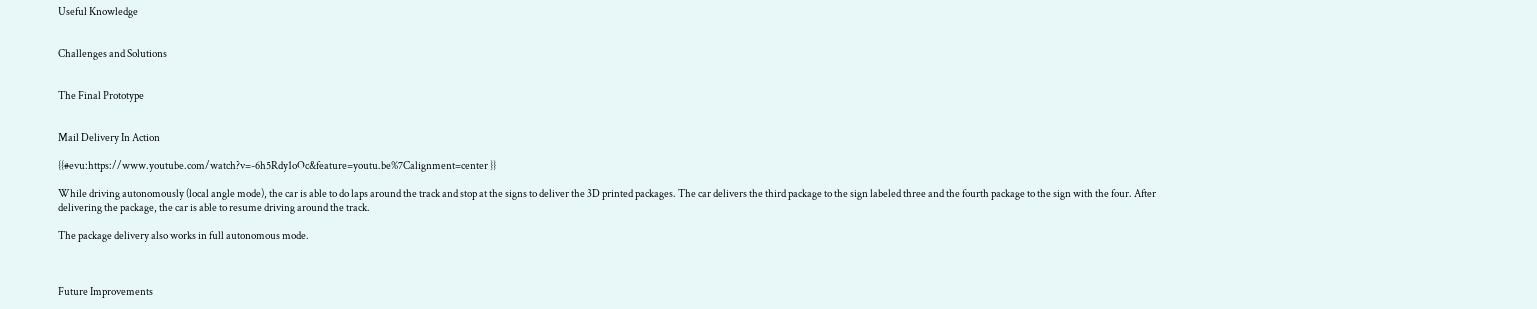Useful Knowledge


Challenges and Solutions


The Final Prototype


Mail Delivery In Action

{{#evu:https://www.youtube.com/watch?v=-6h5Rdy1oOc&feature=youtu.be%7Calignment=center }}

While driving autonomously (local angle mode), the car is able to do laps around the track and stop at the signs to deliver the 3D printed packages. The car delivers the third package to the sign labeled three and the fourth package to the sign with the four. After delivering the package, the car is able to resume driving around the track.

The package delivery also works in full autonomous mode.



Future Improvements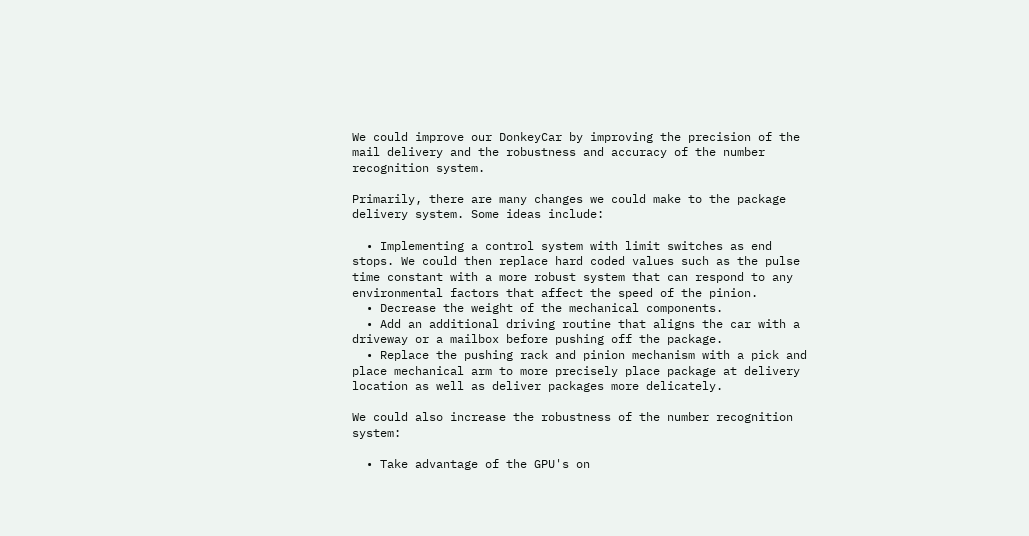We could improve our DonkeyCar by improving the precision of the mail delivery and the robustness and accuracy of the number recognition system.

Primarily, there are many changes we could make to the package delivery system. Some ideas include:

  • Implementing a control system with limit switches as end stops. We could then replace hard coded values such as the pulse time constant with a more robust system that can respond to any environmental factors that affect the speed of the pinion.
  • Decrease the weight of the mechanical components.
  • Add an additional driving routine that aligns the car with a driveway or a mailbox before pushing off the package.
  • Replace the pushing rack and pinion mechanism with a pick and place mechanical arm to more precisely place package at delivery location as well as deliver packages more delicately.

We could also increase the robustness of the number recognition system:

  • Take advantage of the GPU's on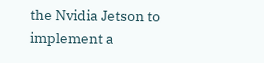the Nvidia Jetson to implement a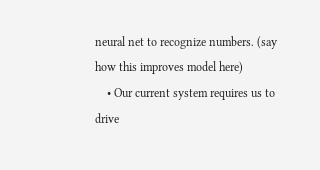neural net to recognize numbers. (say how this improves model here)
    • Our current system requires us to drive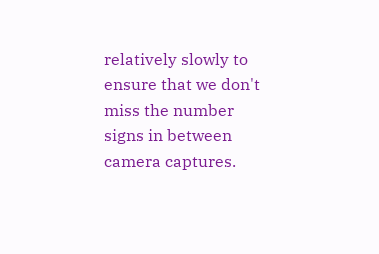relatively slowly to ensure that we don't miss the number signs in between camera captures.